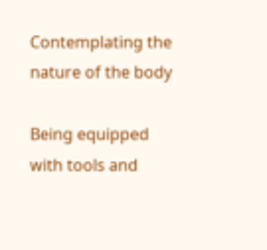Contemplating the nature of the body

Being equipped with tools and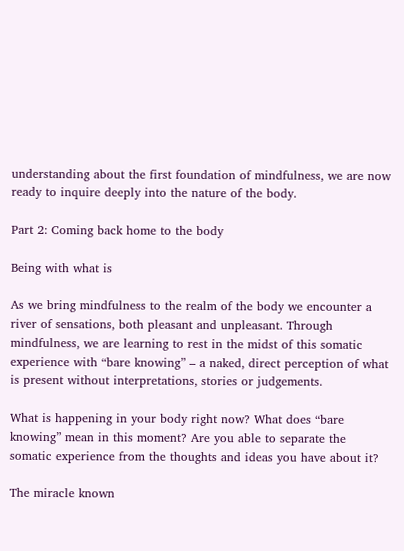understanding about the first foundation of mindfulness, we are now ready to inquire deeply into the nature of the body.

Part 2: Coming back home to the body

Being with what is

As we bring mindfulness to the realm of the body we encounter a river of sensations, both pleasant and unpleasant. Through mindfulness, we are learning to rest in the midst of this somatic experience with “bare knowing” – a naked, direct perception of what is present without interpretations, stories or judgements.

What is happening in your body right now? What does “bare knowing” mean in this moment? Are you able to separate the somatic experience from the thoughts and ideas you have about it?

The miracle known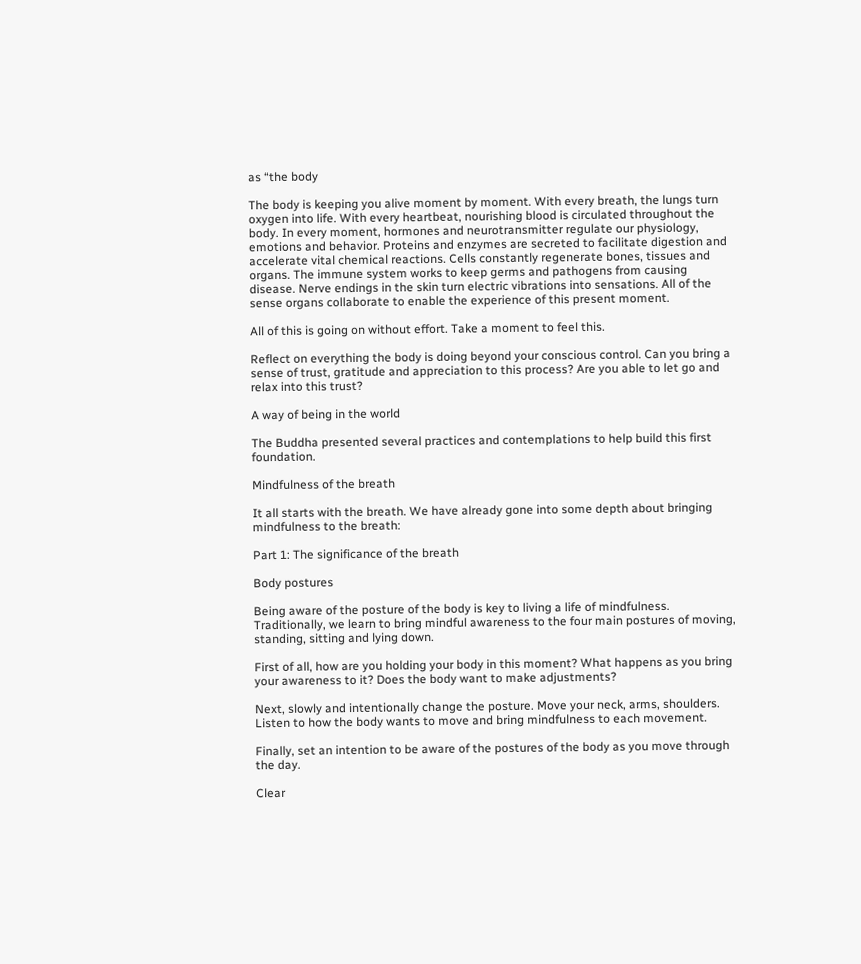as “the body

The body is keeping you alive moment by moment. With every breath, the lungs turn oxygen into life. With every heartbeat, nourishing blood is circulated throughout the body. In every moment, hormones and neurotransmitter regulate our physiology, emotions and behavior. Proteins and enzymes are secreted to facilitate digestion and accelerate vital chemical reactions. Cells constantly regenerate bones, tissues and organs. The immune system works to keep germs and pathogens from causing disease. Nerve endings in the skin turn electric vibrations into sensations. All of the sense organs collaborate to enable the experience of this present moment.

All of this is going on without effort. Take a moment to feel this.

Reflect on everything the body is doing beyond your conscious control. Can you bring a sense of trust, gratitude and appreciation to this process? Are you able to let go and relax into this trust?

A way of being in the world

The Buddha presented several practices and contemplations to help build this first foundation.

Mindfulness of the breath

It all starts with the breath. We have already gone into some depth about bringing mindfulness to the breath:

Part 1: The significance of the breath

Body postures

Being aware of the posture of the body is key to living a life of mindfulness. Traditionally, we learn to bring mindful awareness to the four main postures of moving, standing, sitting and lying down.

First of all, how are you holding your body in this moment? What happens as you bring your awareness to it? Does the body want to make adjustments?

Next, slowly and intentionally change the posture. Move your neck, arms, shoulders. Listen to how the body wants to move and bring mindfulness to each movement.

Finally, set an intention to be aware of the postures of the body as you move through the day.

Clear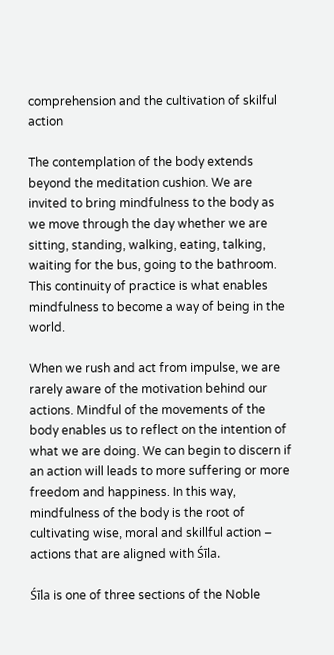comprehension and the cultivation of skilful action

The contemplation of the body extends beyond the meditation cushion. We are invited to bring mindfulness to the body as we move through the day whether we are sitting, standing, walking, eating, talking, waiting for the bus, going to the bathroom. This continuity of practice is what enables mindfulness to become a way of being in the world.

When we rush and act from impulse, we are rarely aware of the motivation behind our actions. Mindful of the movements of the body enables us to reflect on the intention of what we are doing. We can begin to discern if an action will leads to more suffering or more freedom and happiness. In this way, mindfulness of the body is the root of cultivating wise, moral and skillful action – actions that are aligned with Śīla.

Śīla is one of three sections of the Noble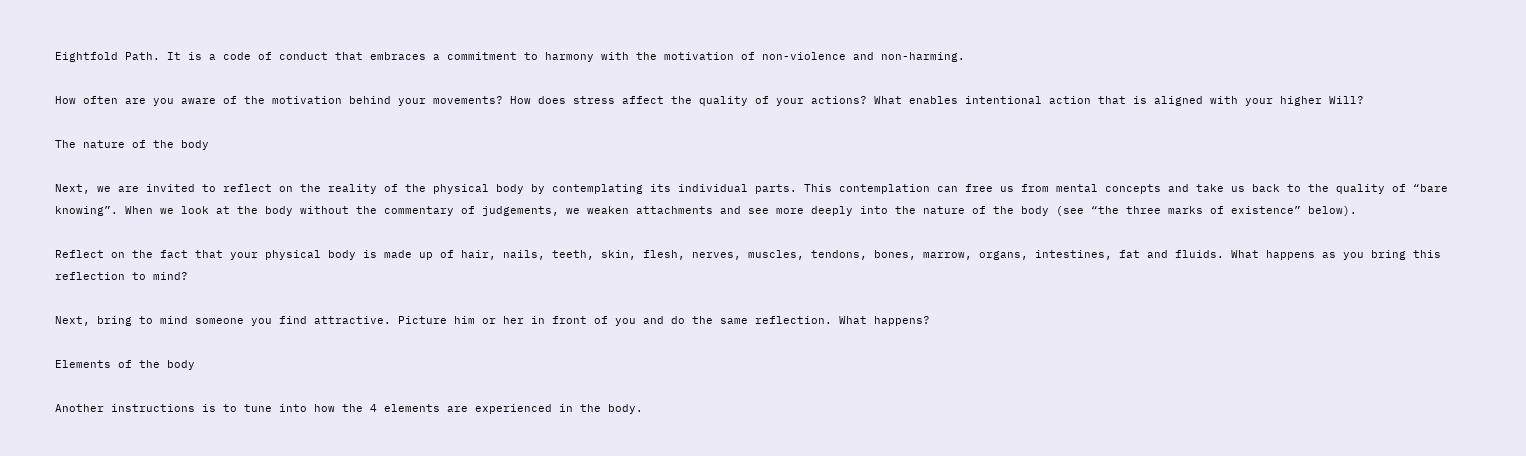Eightfold Path. It is a code of conduct that embraces a commitment to harmony with the motivation of non-violence and non-harming.

How often are you aware of the motivation behind your movements? How does stress affect the quality of your actions? What enables intentional action that is aligned with your higher Will?

The nature of the body

Next, we are invited to reflect on the reality of the physical body by contemplating its individual parts. This contemplation can free us from mental concepts and take us back to the quality of “bare knowing”. When we look at the body without the commentary of judgements, we weaken attachments and see more deeply into the nature of the body (see “the three marks of existence” below).

Reflect on the fact that your physical body is made up of hair, nails, teeth, skin, flesh, nerves, muscles, tendons, bones, marrow, organs, intestines, fat and fluids. What happens as you bring this reflection to mind?

Next, bring to mind someone you find attractive. Picture him or her in front of you and do the same reflection. What happens?

Elements of the body

Another instructions is to tune into how the 4 elements are experienced in the body.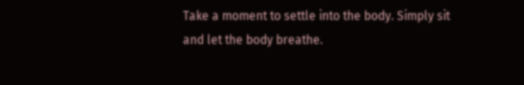Take a moment to settle into the body. Simply sit and let the body breathe.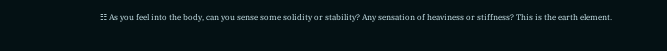☷ As you feel into the body, can you sense some solidity or stability? Any sensation of heaviness or stiffness? This is the earth element.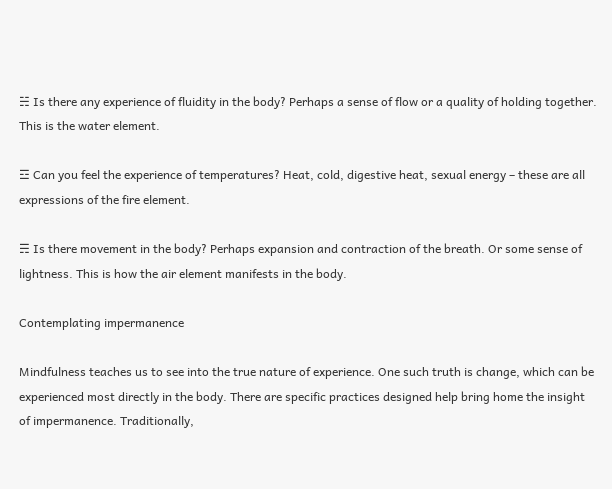☵ Is there any experience of fluidity in the body? Perhaps a sense of flow or a quality of holding together. This is the water element.

☲ Can you feel the experience of temperatures? Heat, cold, digestive heat, sexual energy – these are all expressions of the fire element.

☴ Is there movement in the body? Perhaps expansion and contraction of the breath. Or some sense of lightness. This is how the air element manifests in the body.

Contemplating impermanence

Mindfulness teaches us to see into the true nature of experience. One such truth is change, which can be experienced most directly in the body. There are specific practices designed help bring home the insight of impermanence. Traditionally,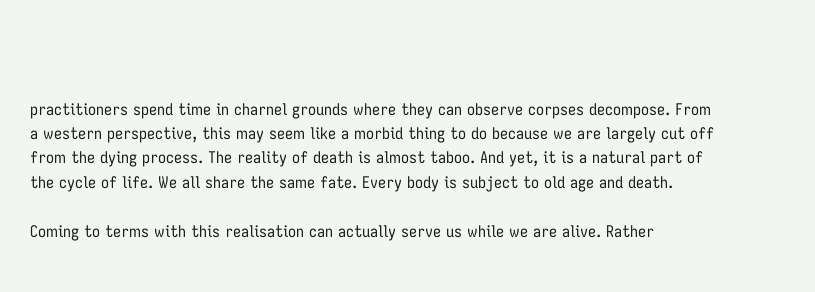practitioners spend time in charnel grounds where they can observe corpses decompose. From a western perspective, this may seem like a morbid thing to do because we are largely cut off from the dying process. The reality of death is almost taboo. And yet, it is a natural part of the cycle of life. We all share the same fate. Every body is subject to old age and death.

Coming to terms with this realisation can actually serve us while we are alive. Rather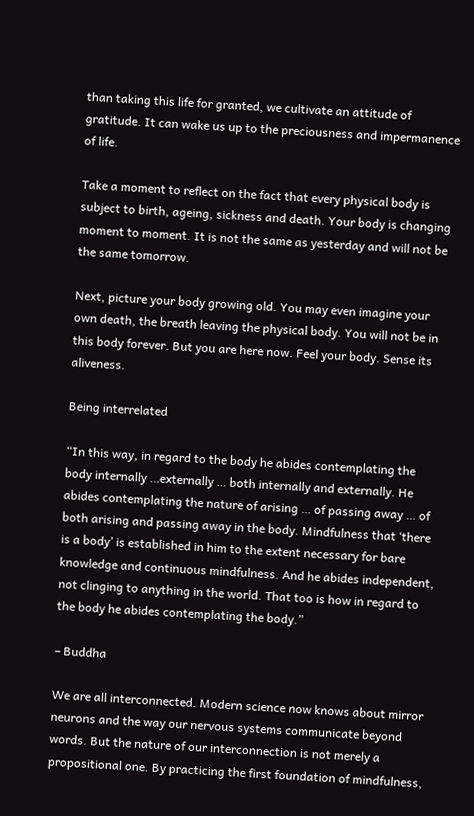than taking this life for granted, we cultivate an attitude of gratitude. It can wake us up to the preciousness and impermanence of life.

Take a moment to reflect on the fact that every physical body is subject to birth, ageing, sickness and death. Your body is changing moment to moment. It is not the same as yesterday and will not be the same tomorrow.

Next, picture your body growing old. You may even imagine your own death, the breath leaving the physical body. You will not be in this body forever. But you are here now. Feel your body. Sense its aliveness.

Being interrelated

“In this way, in regard to the body he abides contemplating the body internally …externally … both internally and externally. He abides contemplating the nature of arising … of passing away … of both arising and passing away in the body. Mindfulness that ‘there is a body’ is established in him to the extent necessary for bare knowledge and continuous mindfulness. And he abides independent, not clinging to anything in the world. That too is how in regard to the body he abides contemplating the body.”

– Buddha

We are all interconnected. Modern science now knows about mirror neurons and the way our nervous systems communicate beyond words. But the nature of our interconnection is not merely a propositional one. By practicing the first foundation of mindfulness,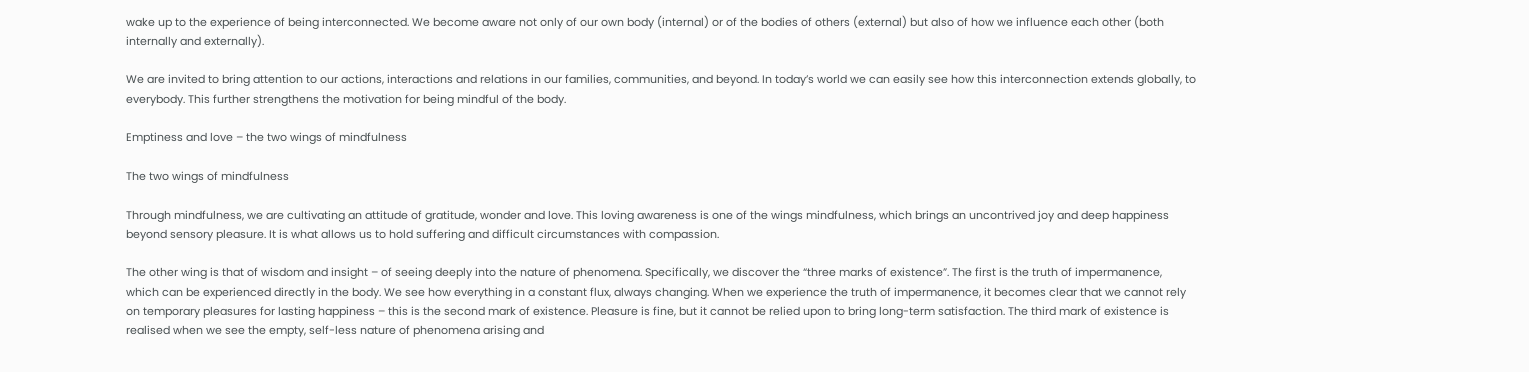wake up to the experience of being interconnected. We become aware not only of our own body (internal) or of the bodies of others (external) but also of how we influence each other (both internally and externally).

We are invited to bring attention to our actions, interactions and relations in our families, communities, and beyond. In today’s world we can easily see how this interconnection extends globally, to everybody. This further strengthens the motivation for being mindful of the body.

Emptiness and love – the two wings of mindfulness

The two wings of mindfulness

Through mindfulness, we are cultivating an attitude of gratitude, wonder and love. This loving awareness is one of the wings mindfulness, which brings an uncontrived joy and deep happiness beyond sensory pleasure. It is what allows us to hold suffering and difficult circumstances with compassion.

The other wing is that of wisdom and insight – of seeing deeply into the nature of phenomena. Specifically, we discover the “three marks of existence”. The first is the truth of impermanence, which can be experienced directly in the body. We see how everything in a constant flux, always changing. When we experience the truth of impermanence, it becomes clear that we cannot rely on temporary pleasures for lasting happiness – this is the second mark of existence. Pleasure is fine, but it cannot be relied upon to bring long-term satisfaction. The third mark of existence is realised when we see the empty, self-less nature of phenomena arising and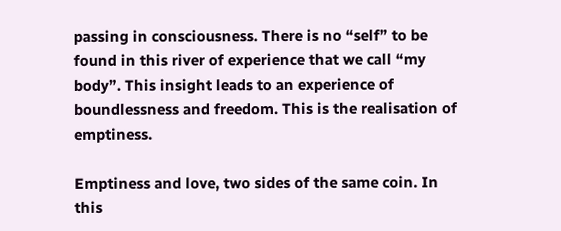passing in consciousness. There is no “self” to be found in this river of experience that we call “my body”. This insight leads to an experience of boundlessness and freedom. This is the realisation of emptiness.

Emptiness and love, two sides of the same coin. In this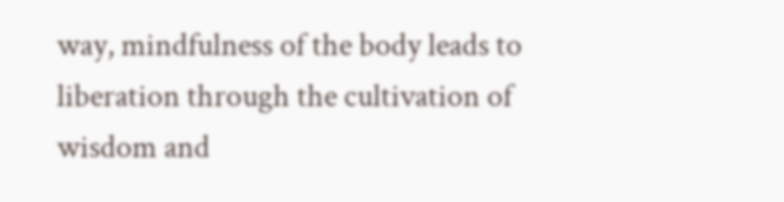way, mindfulness of the body leads to liberation through the cultivation of wisdom and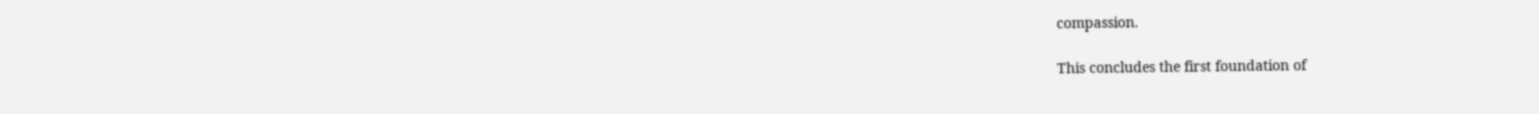compassion.

This concludes the first foundation of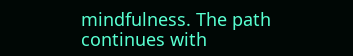mindfulness. The path continues with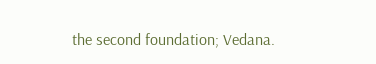the second foundation; Vedana.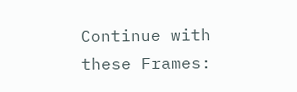Continue with these Frames: